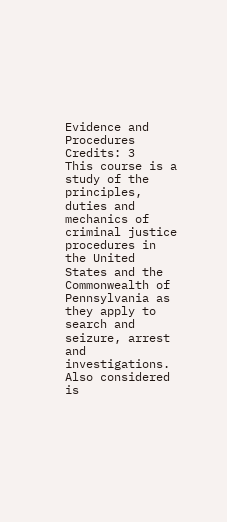Evidence and Procedures
Credits: 3
This course is a study of the principles, duties and mechanics of criminal justice procedures in the United States and the Commonwealth of Pennsylvania as they apply to search and seizure, arrest and investigations. Also considered is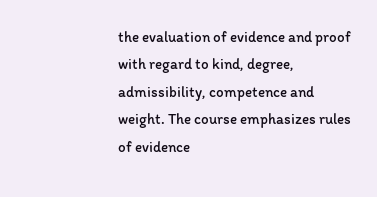the evaluation of evidence and proof with regard to kind, degree, admissibility, competence and weight. The course emphasizes rules of evidence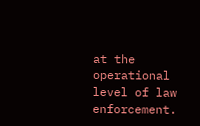at the operational level of law enforcement.